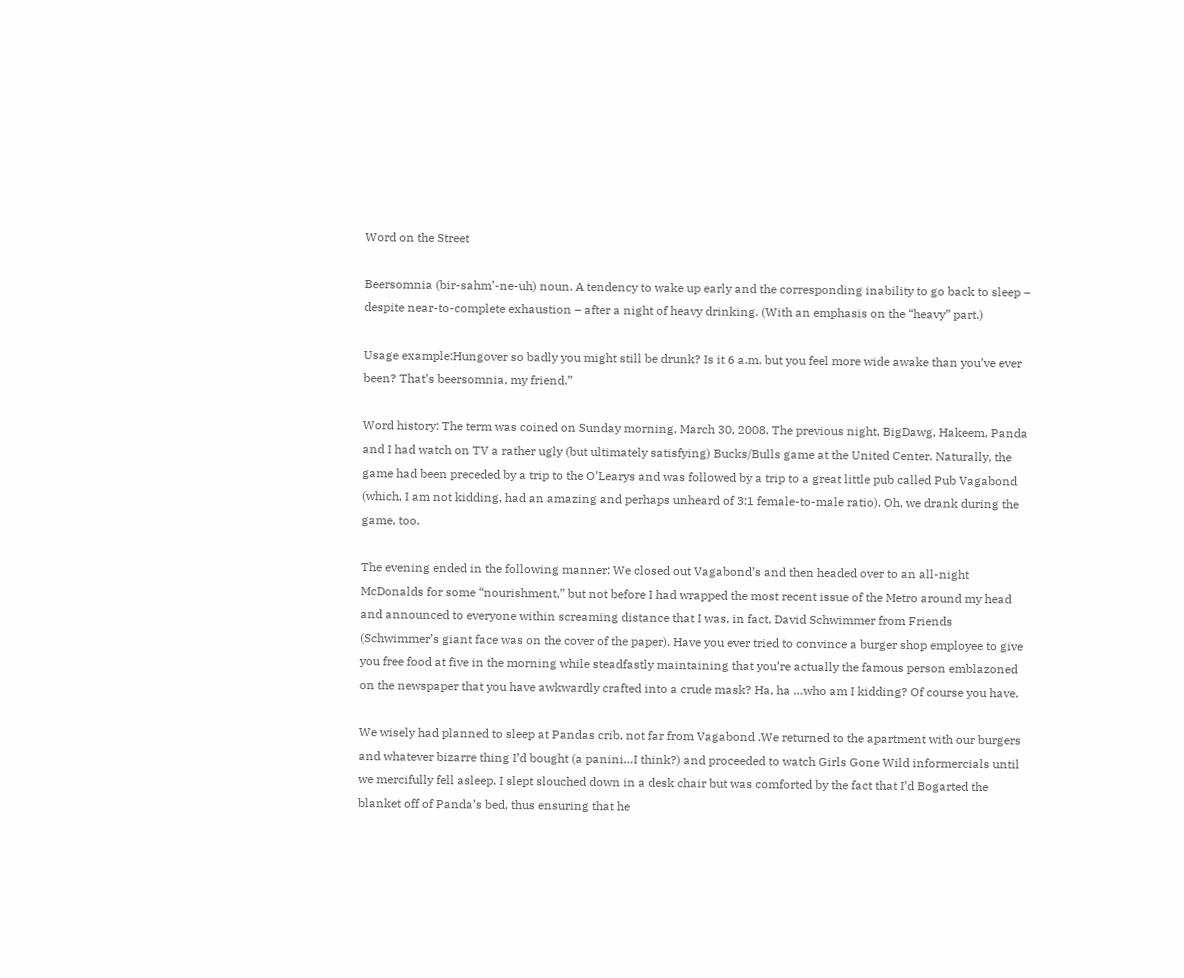Word on the Street

Beersomnia (bir-sahm’-ne-uh) noun. A tendency to wake up early and the corresponding inability to go back to sleep – despite near-to-complete exhaustion – after a night of heavy drinking. (With an emphasis on the “heavy” part.)

Usage example:Hungover so badly you might still be drunk? Is it 6 a.m. but you feel more wide awake than you’ve ever been? That’s beersomnia, my friend.”

Word history: The term was coined on Sunday morning, March 30, 2008. The previous night, BigDawg, Hakeem, Panda and I had watch on TV a rather ugly (but ultimately satisfying) Bucks/Bulls game at the United Center. Naturally, the game had been preceded by a trip to the O’Learys and was followed by a trip to a great little pub called Pub Vagabond (which, I am not kidding, had an amazing and perhaps unheard of 3:1 female-to-male ratio). Oh, we drank during the game, too.

The evening ended in the following manner: We closed out Vagabond’s and then headed over to an all-night McDonalds for some “nourishment,” but not before I had wrapped the most recent issue of the Metro around my head and announced to everyone within screaming distance that I was, in fact, David Schwimmer from Friends (Schwimmer’s giant face was on the cover of the paper). Have you ever tried to convince a burger shop employee to give you free food at five in the morning while steadfastly maintaining that you’re actually the famous person emblazoned on the newspaper that you have awkwardly crafted into a crude mask? Ha, ha …who am I kidding? Of course you have.

We wisely had planned to sleep at Pandas crib, not far from Vagabond .We returned to the apartment with our burgers and whatever bizarre thing I’d bought (a panini…I think?) and proceeded to watch Girls Gone Wild informercials until we mercifully fell asleep. I slept slouched down in a desk chair but was comforted by the fact that I’d Bogarted the blanket off of Panda’s bed, thus ensuring that he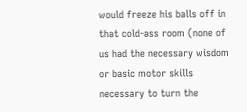would freeze his balls off in that cold-ass room (none of us had the necessary wisdom or basic motor skills necessary to turn the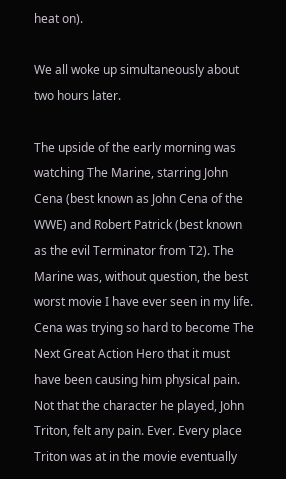heat on).

We all woke up simultaneously about two hours later.

The upside of the early morning was watching The Marine, starring John Cena (best known as John Cena of the WWE) and Robert Patrick (best known as the evil Terminator from T2). The Marine was, without question, the best worst movie I have ever seen in my life. Cena was trying so hard to become The Next Great Action Hero that it must have been causing him physical pain. Not that the character he played, John Triton, felt any pain. Ever. Every place Triton was at in the movie eventually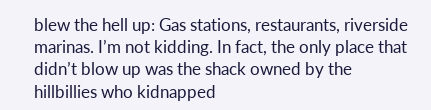blew the hell up: Gas stations, restaurants, riverside marinas. I’m not kidding. In fact, the only place that didn’t blow up was the shack owned by the hillbillies who kidnapped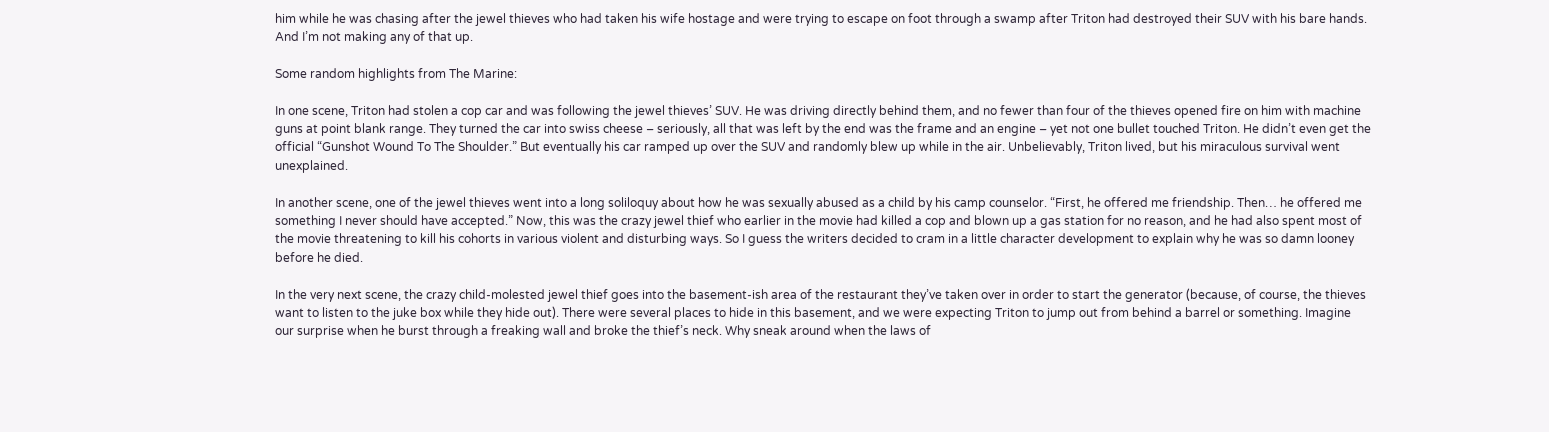him while he was chasing after the jewel thieves who had taken his wife hostage and were trying to escape on foot through a swamp after Triton had destroyed their SUV with his bare hands. And I’m not making any of that up.

Some random highlights from The Marine:

In one scene, Triton had stolen a cop car and was following the jewel thieves’ SUV. He was driving directly behind them, and no fewer than four of the thieves opened fire on him with machine guns at point blank range. They turned the car into swiss cheese – seriously, all that was left by the end was the frame and an engine – yet not one bullet touched Triton. He didn’t even get the official “Gunshot Wound To The Shoulder.” But eventually his car ramped up over the SUV and randomly blew up while in the air. Unbelievably, Triton lived, but his miraculous survival went unexplained.

In another scene, one of the jewel thieves went into a long soliloquy about how he was sexually abused as a child by his camp counselor. “First, he offered me friendship. Then… he offered me something I never should have accepted.” Now, this was the crazy jewel thief who earlier in the movie had killed a cop and blown up a gas station for no reason, and he had also spent most of the movie threatening to kill his cohorts in various violent and disturbing ways. So I guess the writers decided to cram in a little character development to explain why he was so damn looney before he died.

In the very next scene, the crazy child-molested jewel thief goes into the basement-ish area of the restaurant they’ve taken over in order to start the generator (because, of course, the thieves want to listen to the juke box while they hide out). There were several places to hide in this basement, and we were expecting Triton to jump out from behind a barrel or something. Imagine our surprise when he burst through a freaking wall and broke the thief’s neck. Why sneak around when the laws of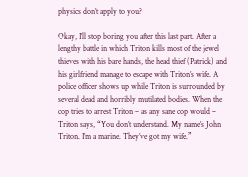physics don’t apply to you?

Okay, I’ll stop boring you after this last part. After a lengthy battle in which Triton kills most of the jewel thieves with his bare hands, the head thief (Patrick) and his girlfriend manage to escape with Triton’s wife. A police officer shows up while Triton is surrounded by several dead and horribly mutilated bodies. When the cop tries to arrest Triton – as any sane cop would – Triton says, “You don’t understand. My name’s John Triton. I’m a marine. They’ve got my wife.”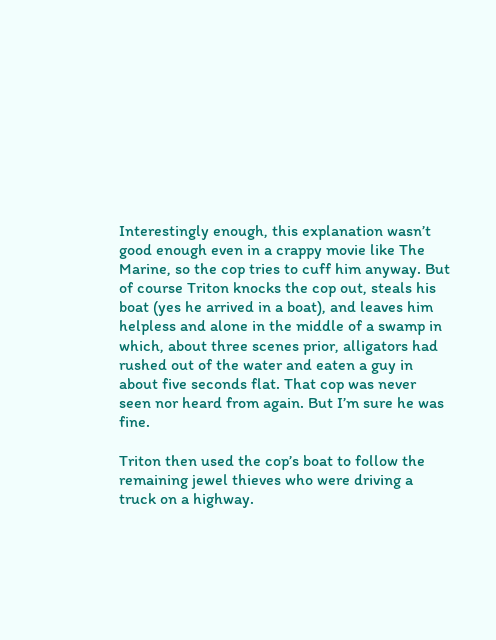Interestingly enough, this explanation wasn’t good enough even in a crappy movie like The Marine, so the cop tries to cuff him anyway. But of course Triton knocks the cop out, steals his boat (yes he arrived in a boat), and leaves him helpless and alone in the middle of a swamp in which, about three scenes prior, alligators had rushed out of the water and eaten a guy in about five seconds flat. That cop was never seen nor heard from again. But I’m sure he was fine.

Triton then used the cop’s boat to follow the remaining jewel thieves who were driving a truck on a highway.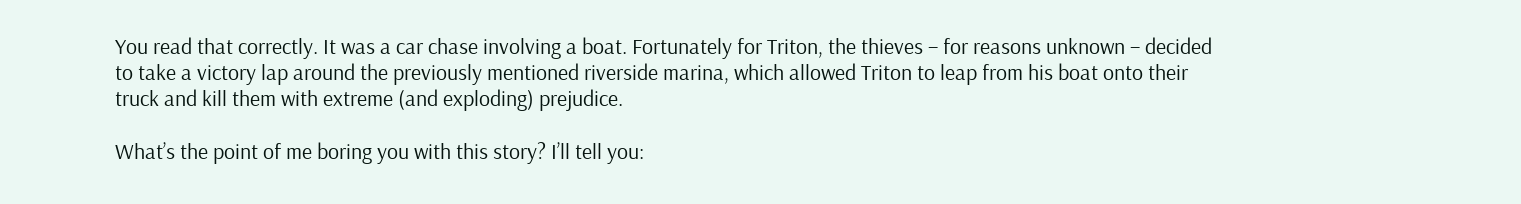You read that correctly. It was a car chase involving a boat. Fortunately for Triton, the thieves – for reasons unknown – decided to take a victory lap around the previously mentioned riverside marina, which allowed Triton to leap from his boat onto their truck and kill them with extreme (and exploding) prejudice.

What’s the point of me boring you with this story? I’ll tell you: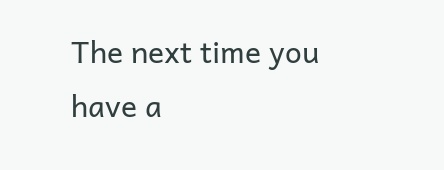The next time you have a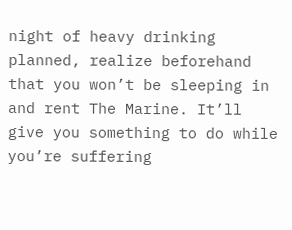night of heavy drinking planned, realize beforehand that you won’t be sleeping in and rent The Marine. It’ll give you something to do while you’re suffering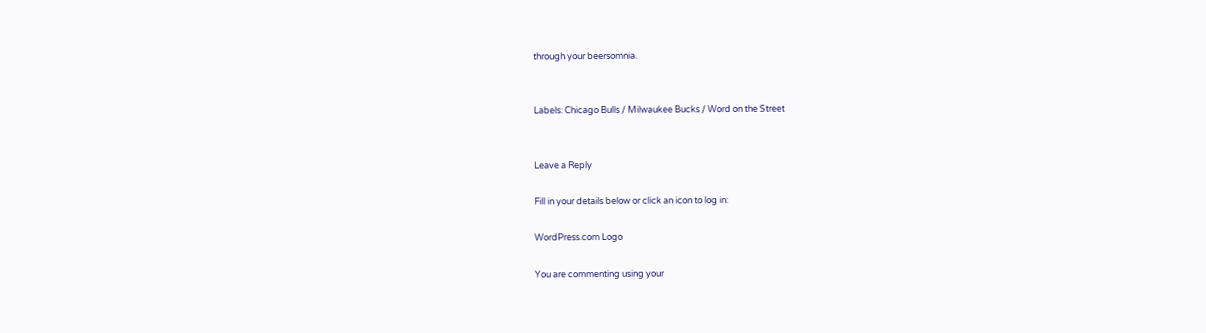through your beersomnia.


Labels: Chicago Bulls / Milwaukee Bucks / Word on the Street


Leave a Reply

Fill in your details below or click an icon to log in:

WordPress.com Logo

You are commenting using your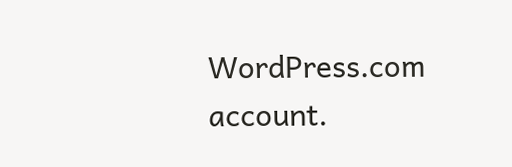WordPress.com account.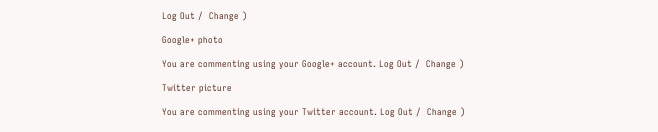Log Out /  Change )

Google+ photo

You are commenting using your Google+ account. Log Out /  Change )

Twitter picture

You are commenting using your Twitter account. Log Out /  Change )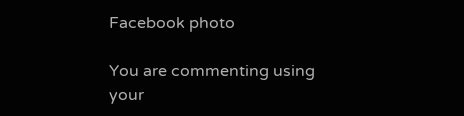Facebook photo

You are commenting using your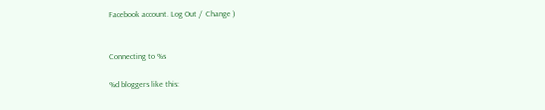Facebook account. Log Out /  Change )


Connecting to %s

%d bloggers like this: